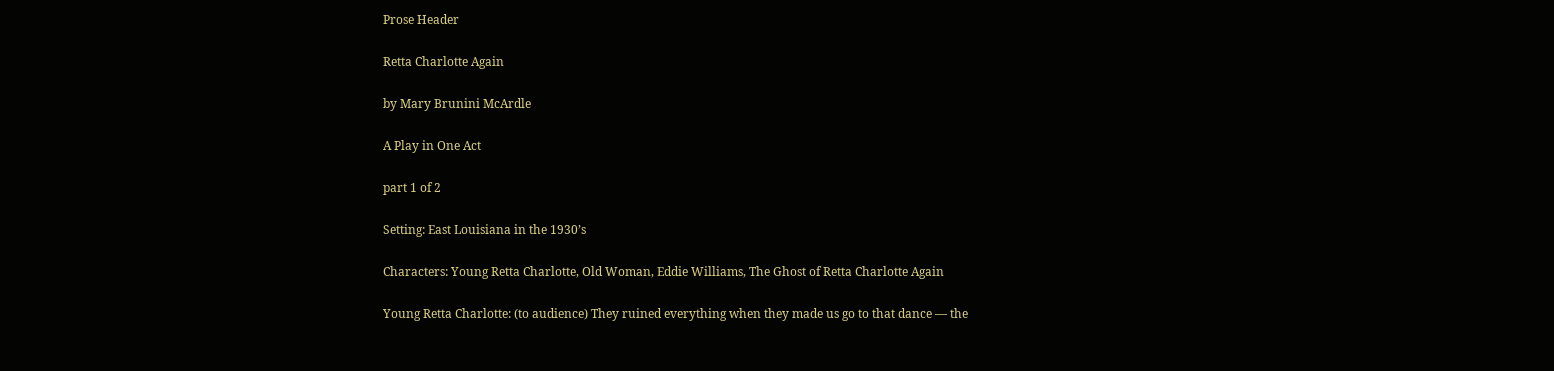Prose Header

Retta Charlotte Again

by Mary Brunini McArdle

A Play in One Act

part 1 of 2

Setting: East Louisiana in the 1930’s

Characters: Young Retta Charlotte, Old Woman, Eddie Williams, The Ghost of Retta Charlotte Again

Young Retta Charlotte: (to audience) They ruined everything when they made us go to that dance — the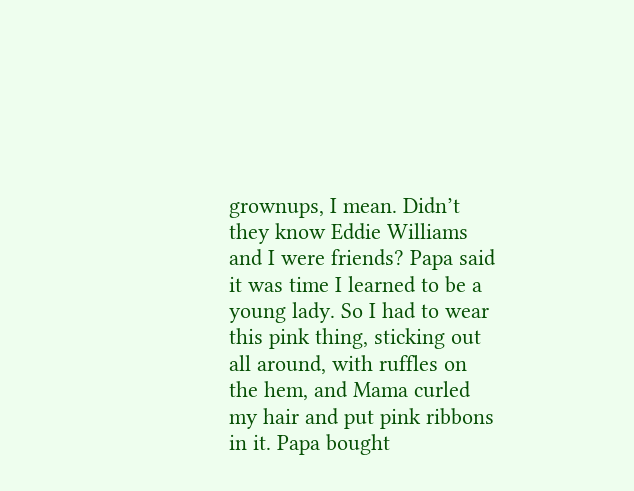grownups, I mean. Didn’t they know Eddie Williams and I were friends? Papa said it was time I learned to be a young lady. So I had to wear this pink thing, sticking out all around, with ruffles on the hem, and Mama curled my hair and put pink ribbons in it. Papa bought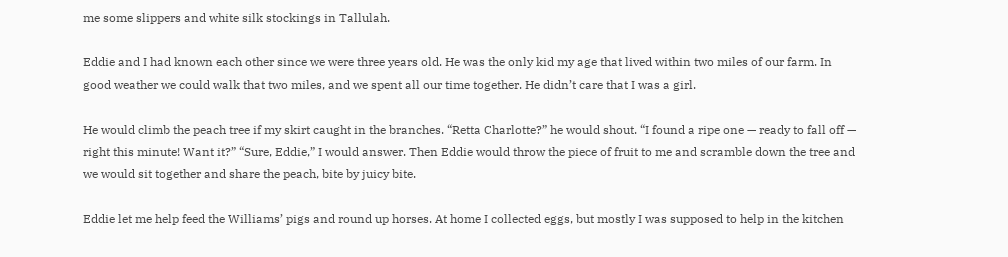me some slippers and white silk stockings in Tallulah.

Eddie and I had known each other since we were three years old. He was the only kid my age that lived within two miles of our farm. In good weather we could walk that two miles, and we spent all our time together. He didn’t care that I was a girl.

He would climb the peach tree if my skirt caught in the branches. “Retta Charlotte?” he would shout. “I found a ripe one — ready to fall off — right this minute! Want it?” “Sure, Eddie,” I would answer. Then Eddie would throw the piece of fruit to me and scramble down the tree and we would sit together and share the peach, bite by juicy bite.

Eddie let me help feed the Williams’ pigs and round up horses. At home I collected eggs, but mostly I was supposed to help in the kitchen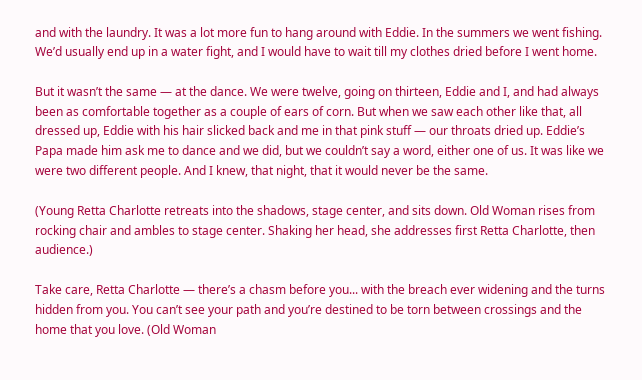and with the laundry. It was a lot more fun to hang around with Eddie. In the summers we went fishing. We’d usually end up in a water fight, and I would have to wait till my clothes dried before I went home.

But it wasn’t the same — at the dance. We were twelve, going on thirteen, Eddie and I, and had always been as comfortable together as a couple of ears of corn. But when we saw each other like that, all dressed up, Eddie with his hair slicked back and me in that pink stuff — our throats dried up. Eddie’s Papa made him ask me to dance and we did, but we couldn’t say a word, either one of us. It was like we were two different people. And I knew, that night, that it would never be the same.

(Young Retta Charlotte retreats into the shadows, stage center, and sits down. Old Woman rises from rocking chair and ambles to stage center. Shaking her head, she addresses first Retta Charlotte, then audience.)

Take care, Retta Charlotte — there’s a chasm before you... with the breach ever widening and the turns hidden from you. You can’t see your path and you’re destined to be torn between crossings and the home that you love. (Old Woman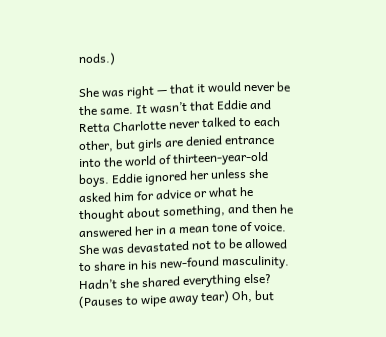nods.)

She was right — that it would never be the same. It wasn’t that Eddie and Retta Charlotte never talked to each other, but girls are denied entrance into the world of thirteen-year-old boys. Eddie ignored her unless she asked him for advice or what he thought about something, and then he answered her in a mean tone of voice. She was devastated not to be allowed to share in his new-found masculinity. Hadn’t she shared everything else? (Pauses to wipe away tear) Oh, but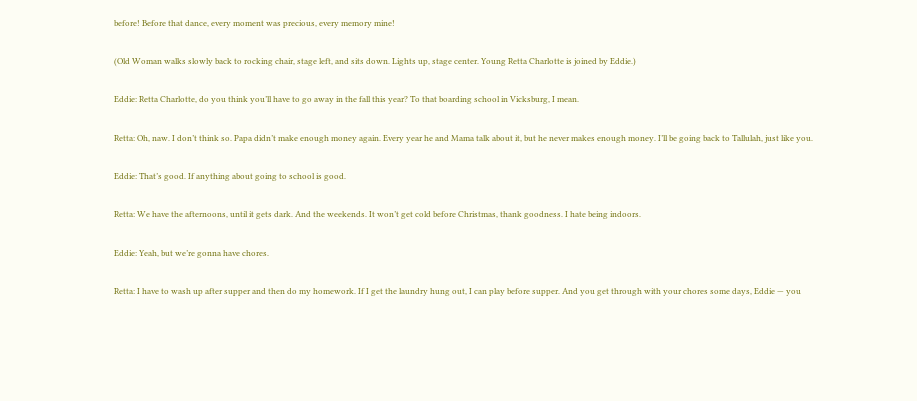before! Before that dance, every moment was precious, every memory mine!

(Old Woman walks slowly back to rocking chair, stage left, and sits down. Lights up, stage center. Young Retta Charlotte is joined by Eddie.)

Eddie: Retta Charlotte, do you think you’ll have to go away in the fall this year? To that boarding school in Vicksburg, I mean.

Retta: Oh, naw. I don’t think so. Papa didn’t make enough money again. Every year he and Mama talk about it, but he never makes enough money. I’ll be going back to Tallulah, just like you.

Eddie: That’s good. If anything about going to school is good.

Retta: We have the afternoons, until it gets dark. And the weekends. It won’t get cold before Christmas, thank goodness. I hate being indoors.

Eddie: Yeah, but we’re gonna have chores.

Retta: I have to wash up after supper and then do my homework. If I get the laundry hung out, I can play before supper. And you get through with your chores some days, Eddie — you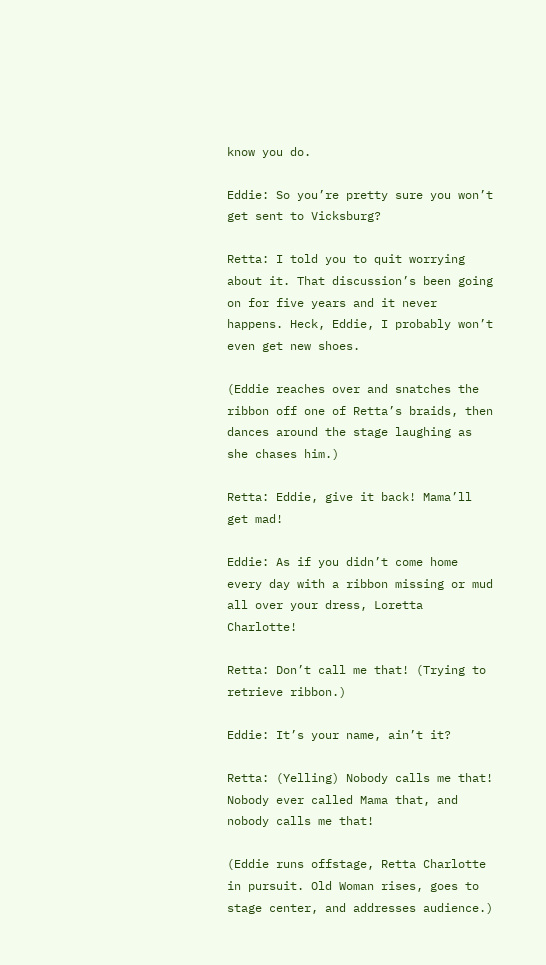know you do.

Eddie: So you’re pretty sure you won’t get sent to Vicksburg?

Retta: I told you to quit worrying about it. That discussion’s been going on for five years and it never happens. Heck, Eddie, I probably won’t even get new shoes.

(Eddie reaches over and snatches the ribbon off one of Retta’s braids, then dances around the stage laughing as she chases him.)

Retta: Eddie, give it back! Mama’ll get mad!

Eddie: As if you didn’t come home every day with a ribbon missing or mud all over your dress, Loretta Charlotte!

Retta: Don’t call me that! (Trying to retrieve ribbon.)

Eddie: It’s your name, ain’t it?

Retta: (Yelling) Nobody calls me that! Nobody ever called Mama that, and nobody calls me that!

(Eddie runs offstage, Retta Charlotte in pursuit. Old Woman rises, goes to stage center, and addresses audience.)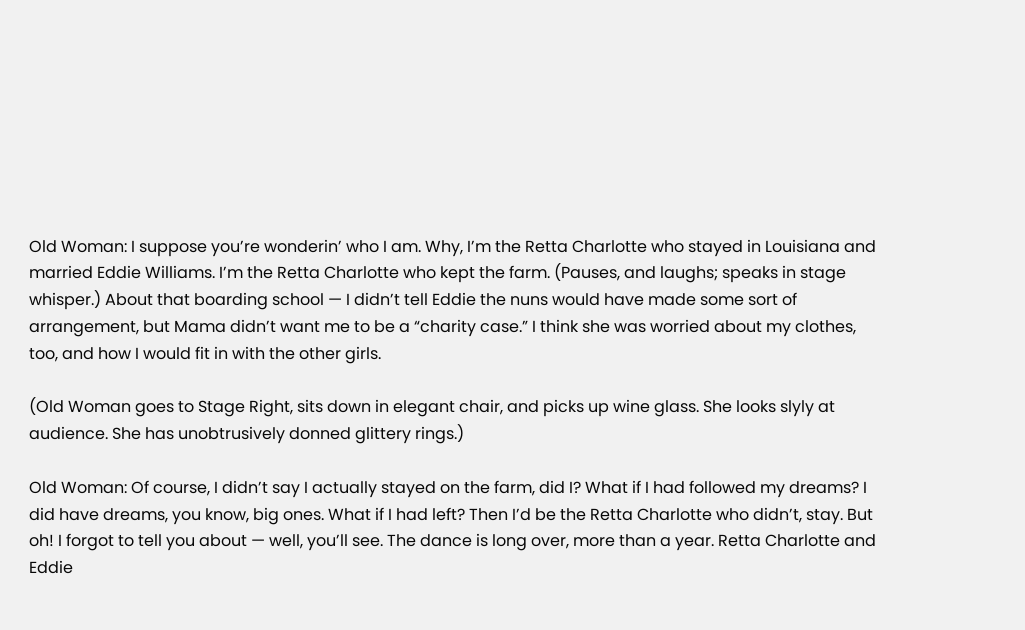Old Woman: I suppose you’re wonderin’ who I am. Why, I’m the Retta Charlotte who stayed in Louisiana and married Eddie Williams. I’m the Retta Charlotte who kept the farm. (Pauses, and laughs; speaks in stage whisper.) About that boarding school — I didn’t tell Eddie the nuns would have made some sort of arrangement, but Mama didn’t want me to be a “charity case.” I think she was worried about my clothes, too, and how I would fit in with the other girls.

(Old Woman goes to Stage Right, sits down in elegant chair, and picks up wine glass. She looks slyly at audience. She has unobtrusively donned glittery rings.)

Old Woman: Of course, I didn’t say I actually stayed on the farm, did I? What if I had followed my dreams? I did have dreams, you know, big ones. What if I had left? Then I’d be the Retta Charlotte who didn’t, stay. But oh! I forgot to tell you about — well, you’ll see. The dance is long over, more than a year. Retta Charlotte and Eddie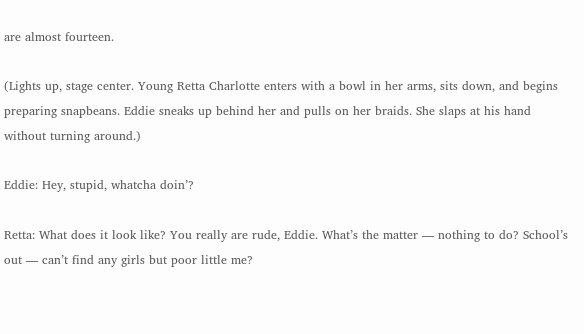are almost fourteen.

(Lights up, stage center. Young Retta Charlotte enters with a bowl in her arms, sits down, and begins preparing snapbeans. Eddie sneaks up behind her and pulls on her braids. She slaps at his hand without turning around.)

Eddie: Hey, stupid, whatcha doin’?

Retta: What does it look like? You really are rude, Eddie. What’s the matter — nothing to do? School’s out — can’t find any girls but poor little me?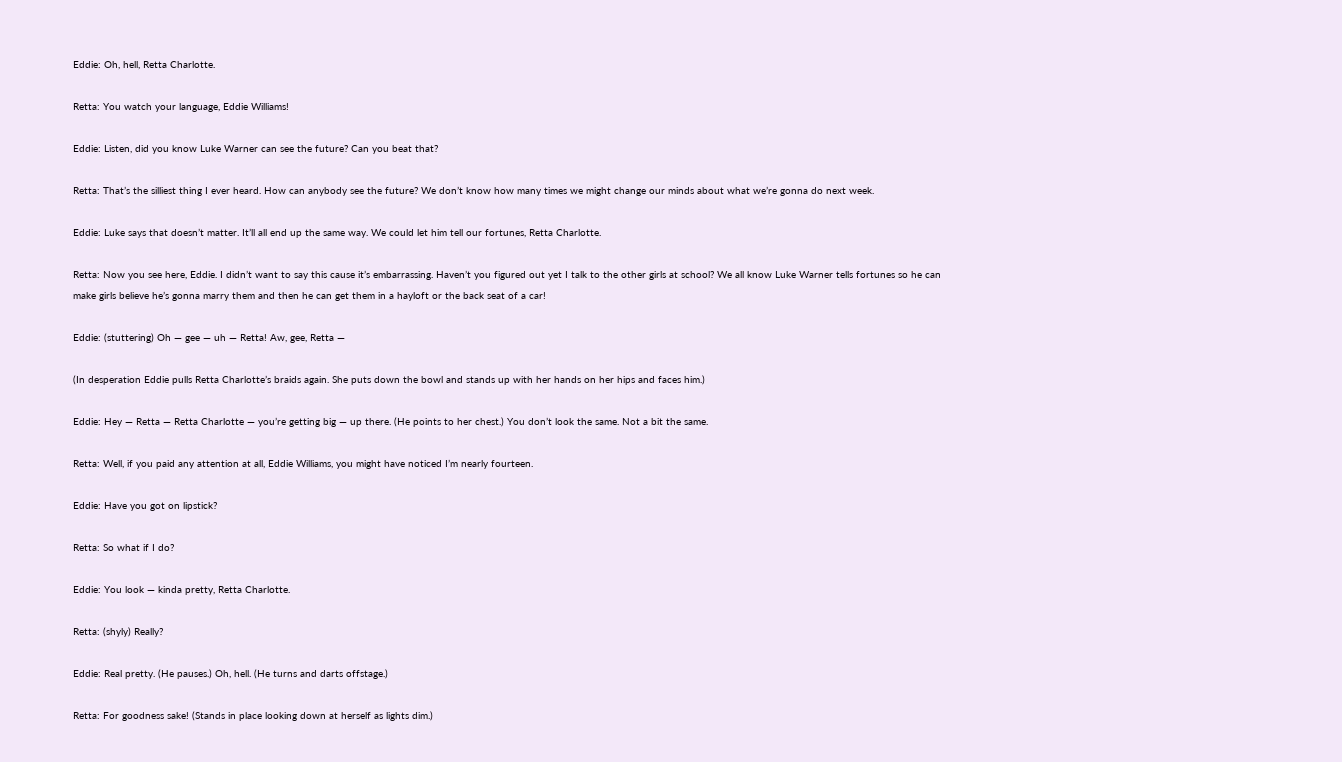Eddie: Oh, hell, Retta Charlotte.

Retta: You watch your language, Eddie Williams!

Eddie: Listen, did you know Luke Warner can see the future? Can you beat that?

Retta: That’s the silliest thing I ever heard. How can anybody see the future? We don’t know how many times we might change our minds about what we’re gonna do next week.

Eddie: Luke says that doesn’t matter. It’ll all end up the same way. We could let him tell our fortunes, Retta Charlotte.

Retta: Now you see here, Eddie. I didn’t want to say this cause it’s embarrassing. Haven’t you figured out yet I talk to the other girls at school? We all know Luke Warner tells fortunes so he can make girls believe he’s gonna marry them and then he can get them in a hayloft or the back seat of a car!

Eddie: (stuttering) Oh — gee — uh — Retta! Aw, gee, Retta —

(In desperation Eddie pulls Retta Charlotte’s braids again. She puts down the bowl and stands up with her hands on her hips and faces him.)

Eddie: Hey — Retta — Retta Charlotte — you’re getting big — up there. (He points to her chest.) You don’t look the same. Not a bit the same.

Retta: Well, if you paid any attention at all, Eddie Williams, you might have noticed I’m nearly fourteen.

Eddie: Have you got on lipstick?

Retta: So what if I do?

Eddie: You look — kinda pretty, Retta Charlotte.

Retta: (shyly) Really?

Eddie: Real pretty. (He pauses.) Oh, hell. (He turns and darts offstage.)

Retta: For goodness sake! (Stands in place looking down at herself as lights dim.)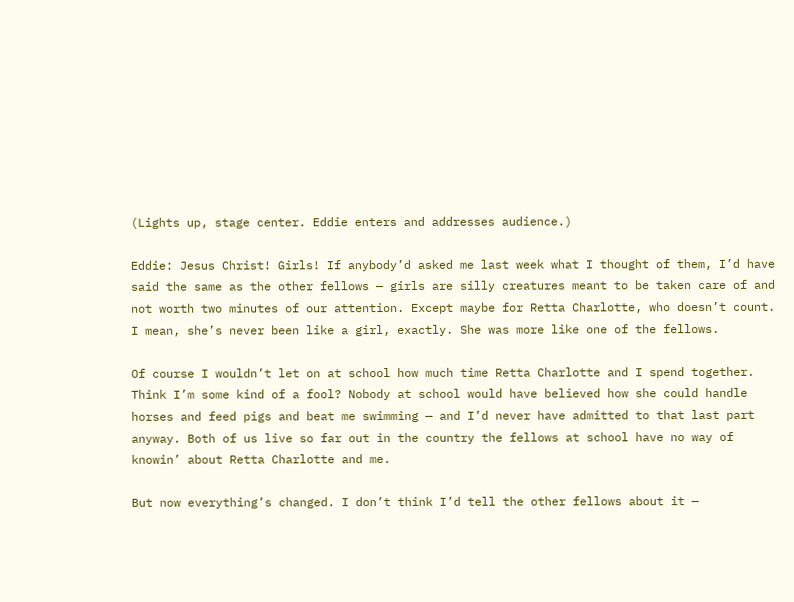(Lights up, stage center. Eddie enters and addresses audience.)

Eddie: Jesus Christ! Girls! If anybody’d asked me last week what I thought of them, I’d have said the same as the other fellows — girls are silly creatures meant to be taken care of and not worth two minutes of our attention. Except maybe for Retta Charlotte, who doesn’t count. I mean, she’s never been like a girl, exactly. She was more like one of the fellows.

Of course I wouldn’t let on at school how much time Retta Charlotte and I spend together. Think I’m some kind of a fool? Nobody at school would have believed how she could handle horses and feed pigs and beat me swimming — and I’d never have admitted to that last part anyway. Both of us live so far out in the country the fellows at school have no way of knowin’ about Retta Charlotte and me.

But now everything’s changed. I don’t think I’d tell the other fellows about it —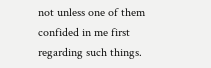not unless one of them confided in me first regarding such things.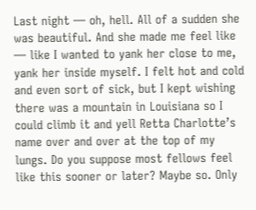Last night — oh, hell. All of a sudden she was beautiful. And she made me feel like — like I wanted to yank her close to me, yank her inside myself. I felt hot and cold and even sort of sick, but I kept wishing there was a mountain in Louisiana so I could climb it and yell Retta Charlotte’s name over and over at the top of my lungs. Do you suppose most fellows feel like this sooner or later? Maybe so. Only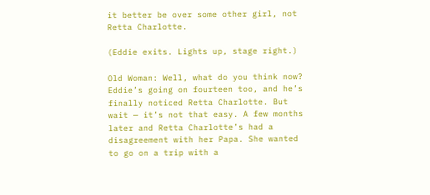it better be over some other girl, not Retta Charlotte.

(Eddie exits. Lights up, stage right.)

Old Woman: Well, what do you think now? Eddie’s going on fourteen too, and he’s finally noticed Retta Charlotte. But wait — it’s not that easy. A few months later and Retta Charlotte’s had a disagreement with her Papa. She wanted to go on a trip with a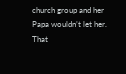church group and her Papa wouldn’t let her. That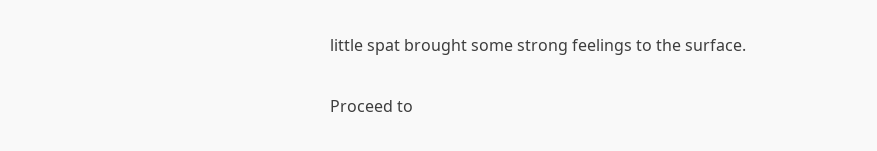little spat brought some strong feelings to the surface.

Proceed to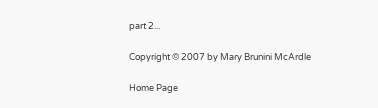part 2...

Copyright © 2007 by Mary Brunini McArdle

Home Page